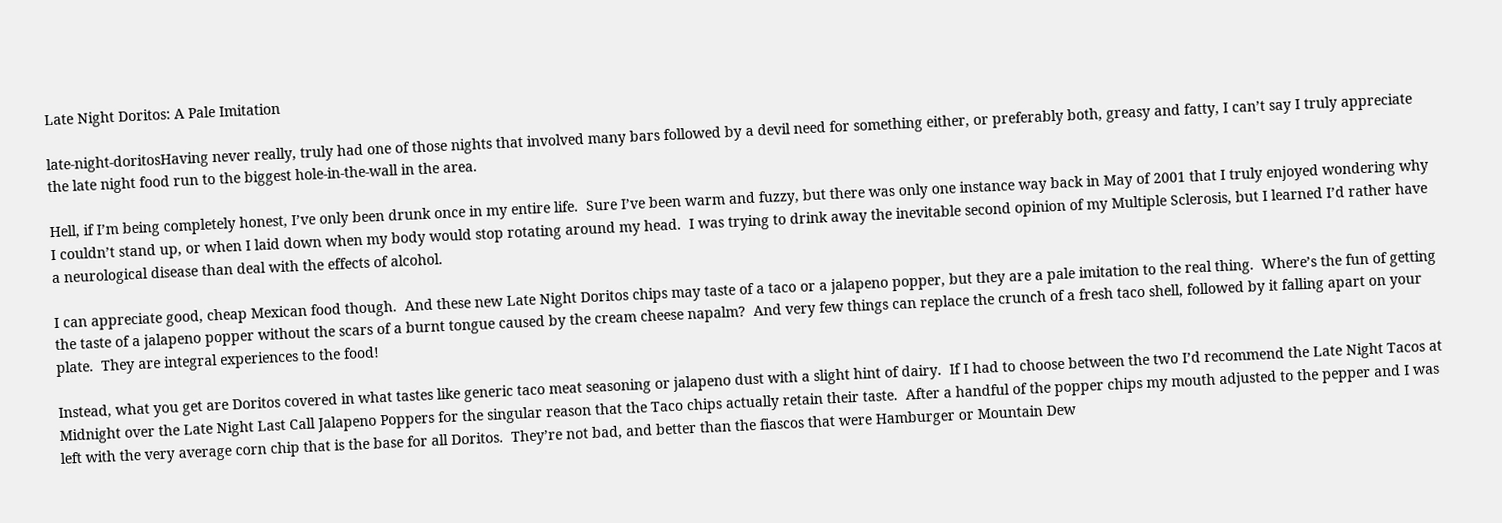Late Night Doritos: A Pale Imitation

late-night-doritosHaving never really, truly had one of those nights that involved many bars followed by a devil need for something either, or preferably both, greasy and fatty, I can’t say I truly appreciate the late night food run to the biggest hole-in-the-wall in the area.

Hell, if I’m being completely honest, I’ve only been drunk once in my entire life.  Sure I’ve been warm and fuzzy, but there was only one instance way back in May of 2001 that I truly enjoyed wondering why I couldn’t stand up, or when I laid down when my body would stop rotating around my head.  I was trying to drink away the inevitable second opinion of my Multiple Sclerosis, but I learned I’d rather have a neurological disease than deal with the effects of alcohol.

I can appreciate good, cheap Mexican food though.  And these new Late Night Doritos chips may taste of a taco or a jalapeno popper, but they are a pale imitation to the real thing.  Where’s the fun of getting the taste of a jalapeno popper without the scars of a burnt tongue caused by the cream cheese napalm?  And very few things can replace the crunch of a fresh taco shell, followed by it falling apart on your plate.  They are integral experiences to the food!

Instead, what you get are Doritos covered in what tastes like generic taco meat seasoning or jalapeno dust with a slight hint of dairy.  If I had to choose between the two I’d recommend the Late Night Tacos at Midnight over the Late Night Last Call Jalapeno Poppers for the singular reason that the Taco chips actually retain their taste.  After a handful of the popper chips my mouth adjusted to the pepper and I was left with the very average corn chip that is the base for all Doritos.  They’re not bad, and better than the fiascos that were Hamburger or Mountain Dew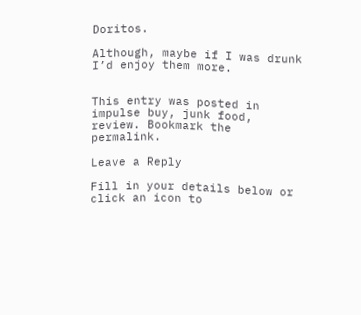Doritos.

Although, maybe if I was drunk I’d enjoy them more.


This entry was posted in impulse buy, junk food, review. Bookmark the permalink.

Leave a Reply

Fill in your details below or click an icon to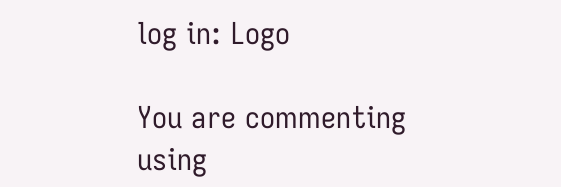log in: Logo

You are commenting using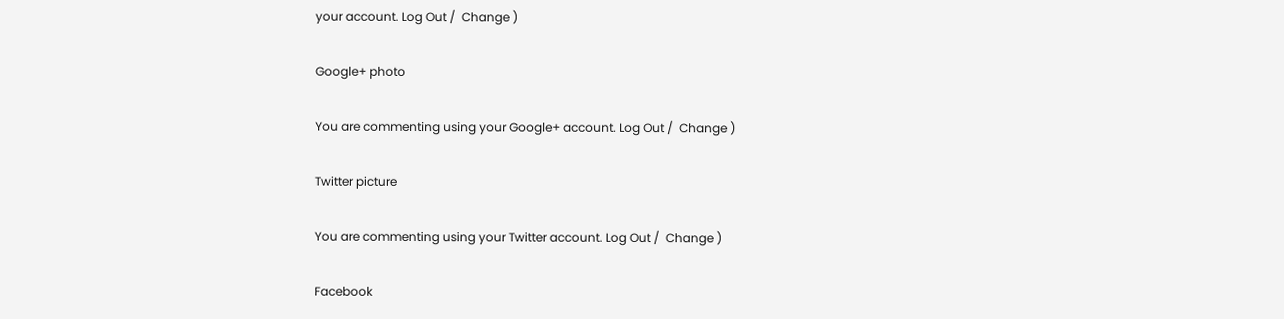your account. Log Out /  Change )

Google+ photo

You are commenting using your Google+ account. Log Out /  Change )

Twitter picture

You are commenting using your Twitter account. Log Out /  Change )

Facebook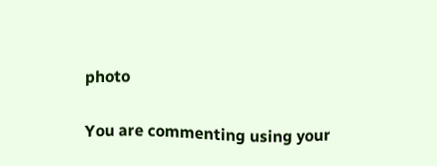photo

You are commenting using your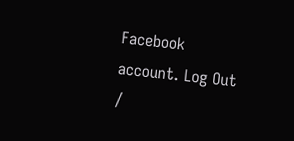Facebook account. Log Out /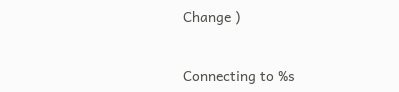Change )


Connecting to %s